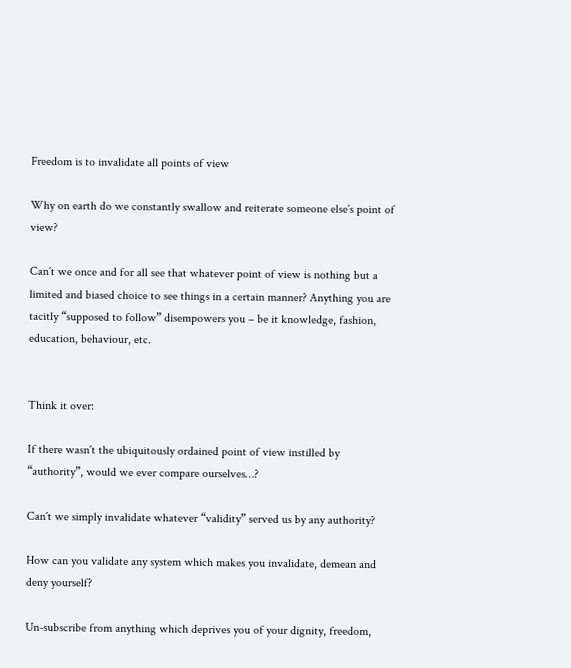Freedom is to invalidate all points of view

Why on earth do we constantly swallow and reiterate someone else´s point of view?

Can´t we once and for all see that whatever point of view is nothing but a limited and biased choice to see things in a certain manner? Anything you are tacitly “supposed to follow” disempowers you – be it knowledge, fashion, education, behaviour, etc.


Think it over:

If there wasn´t the ubiquitously ordained point of view instilled by “authority”, would we ever compare ourselves…?

Can´t we simply invalidate whatever “validity” served us by any authority?

How can you validate any system which makes you invalidate, demean and deny yourself?

Un-subscribe from anything which deprives you of your dignity, freedom,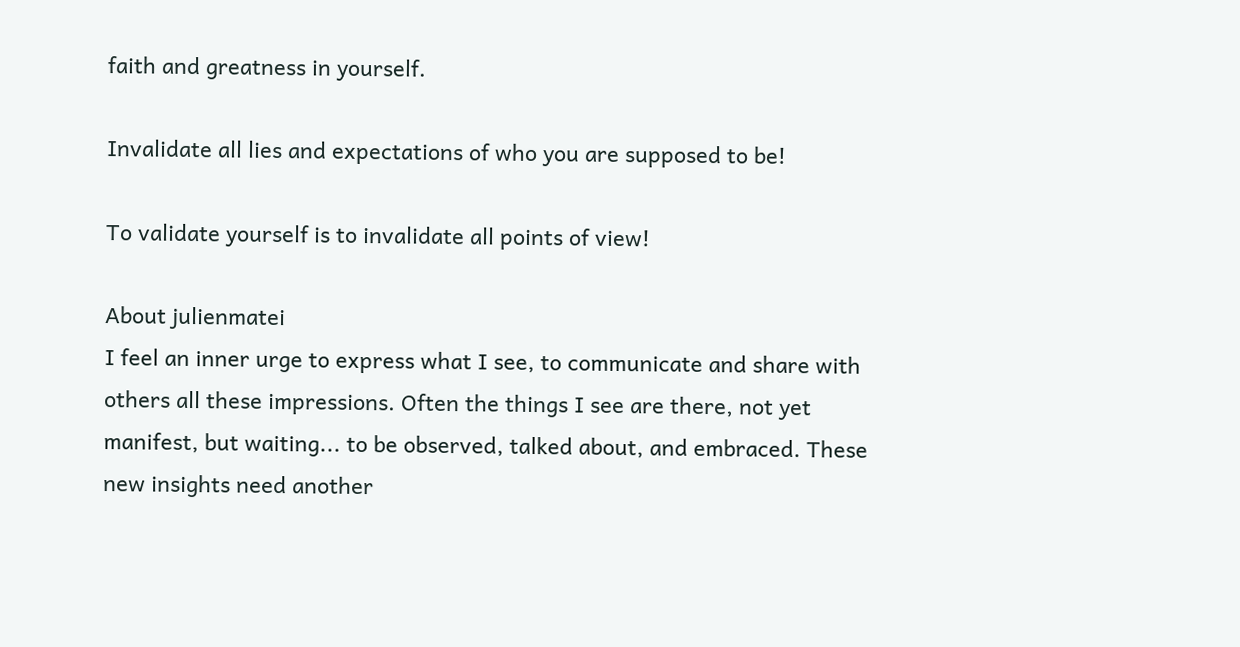faith and greatness in yourself.

Invalidate all lies and expectations of who you are supposed to be!

To validate yourself is to invalidate all points of view!

About julienmatei
I feel an inner urge to express what I see, to communicate and share with others all these impressions. Often the things I see are there, not yet manifest, but waiting... to be observed, talked about, and embraced. These new insights need another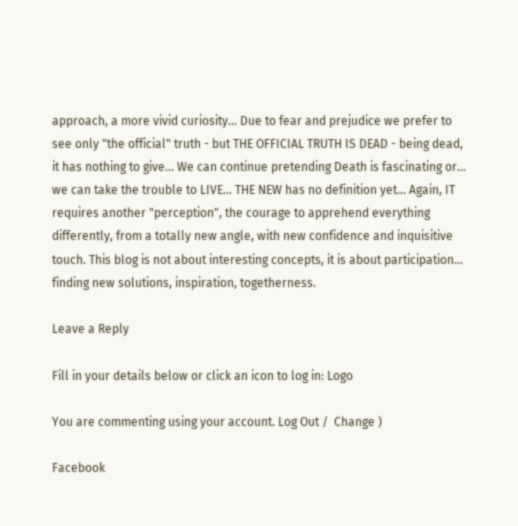approach, a more vivid curiosity... Due to fear and prejudice we prefer to see only "the official" truth - but THE OFFICIAL TRUTH IS DEAD - being dead, it has nothing to give... We can continue pretending Death is fascinating or... we can take the trouble to LIVE... THE NEW has no definition yet... Again, IT requires another "perception", the courage to apprehend everything differently, from a totally new angle, with new confidence and inquisitive touch. This blog is not about interesting concepts, it is about participation... finding new solutions, inspiration, togetherness.

Leave a Reply

Fill in your details below or click an icon to log in: Logo

You are commenting using your account. Log Out /  Change )

Facebook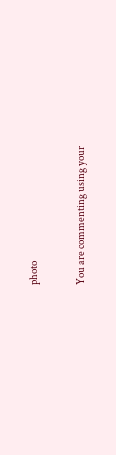photo

You are commenting using your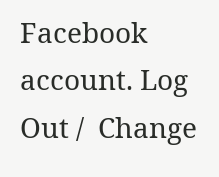Facebook account. Log Out /  Change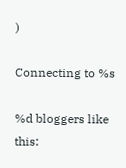)

Connecting to %s

%d bloggers like this: